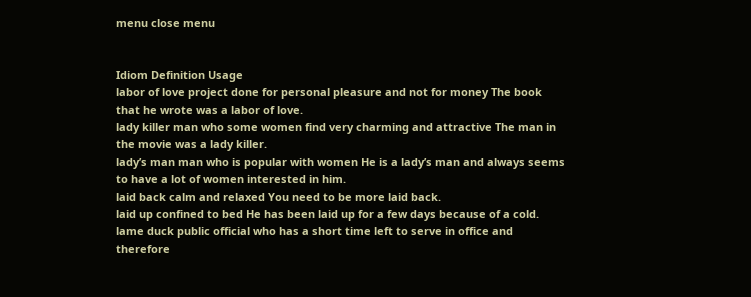menu close menu


Idiom Definition Usage
labor of love project done for personal pleasure and not for money The book that he wrote was a labor of love.
lady killer man who some women find very charming and attractive The man in the movie was a lady killer.
lady’s man man who is popular with women He is a lady’s man and always seems to have a lot of women interested in him.
laid back calm and relaxed You need to be more laid back.
laid up confined to bed He has been laid up for a few days because of a cold.
lame duck public official who has a short time left to serve in office and therefore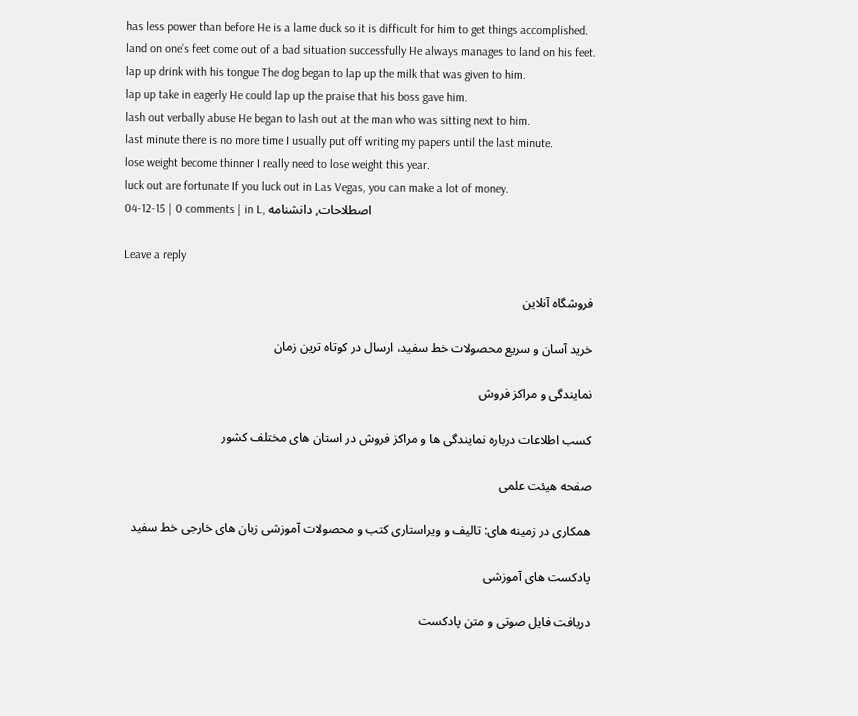has less power than before He is a lame duck so it is difficult for him to get things accomplished.
land on one’s feet come out of a bad situation successfully He always manages to land on his feet.
lap up drink with his tongue The dog began to lap up the milk that was given to him.
lap up take in eagerly He could lap up the praise that his boss gave him.
lash out verbally abuse He began to lash out at the man who was sitting next to him.
last minute there is no more time I usually put off writing my papers until the last minute.
lose weight become thinner I really need to lose weight this year.
luck out are fortunate If you luck out in Las Vegas, you can make a lot of money.
04-12-15 | 0 comments | in L, اصطلاحات, دانشنامه

Leave a reply

فروشگاه آنلاین

خرید آسان و سریع محصولات خط سفید، ارسال در کوتاه ترین زمان

نمایندگی و مراکز فروش

کسب اطلاعات درباره نمایندگی ها و مراکز فروش در استان های مختلف کشور

صفحه هیئت علمی

همکاری در زمینه های: تالیف و ویراستاری کتب و محصولات آموزشی زبان های خارجی خط سفید

پادکست های آموزشی

دریافت فایل صوتی و متن پادکست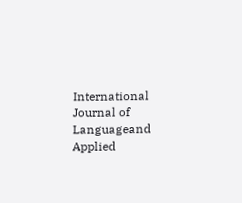International Journal of Languageand Applied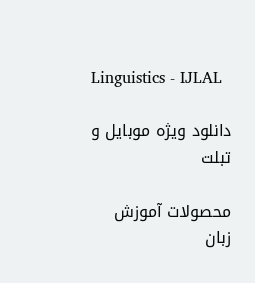Linguistics - IJLAL

دانلود ویژه موبایل و تبلت

محصولات آموزش زبان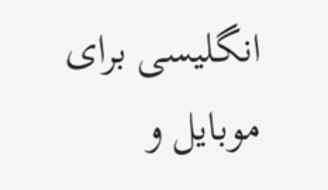انگلیسی برای موبایل و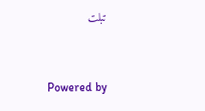تبلت


Powered by